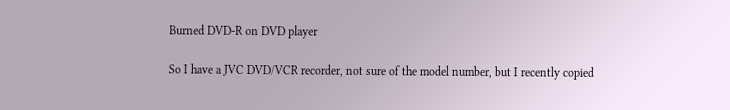Burned DVD-R on DVD player

So I have a JVC DVD/VCR recorder, not sure of the model number, but I recently copied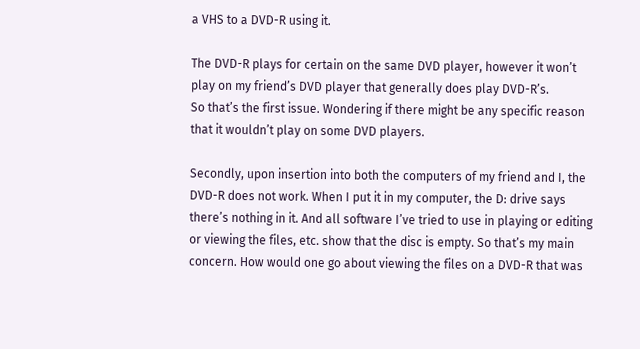a VHS to a DVD-R using it.

The DVD-R plays for certain on the same DVD player, however it won’t play on my friend’s DVD player that generally does play DVD-R’s.
So that’s the first issue. Wondering if there might be any specific reason that it wouldn’t play on some DVD players.

Secondly, upon insertion into both the computers of my friend and I, the DVD-R does not work. When I put it in my computer, the D: drive says there’s nothing in it. And all software I’ve tried to use in playing or editing or viewing the files, etc. show that the disc is empty. So that’s my main concern. How would one go about viewing the files on a DVD-R that was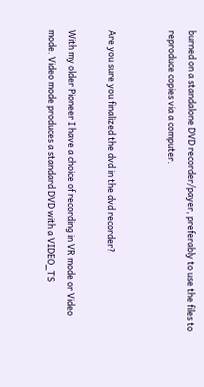burned on a standalone DVD recorder/payer, preferably to use the files to reproduce copies via a computer.


Are you sure you finalized the dvd in the dvd recorder?

With my older Pioneer I have a choice of recording in VR mode or Video mode. Video mode produces a standard DVD with a VIDEO_TS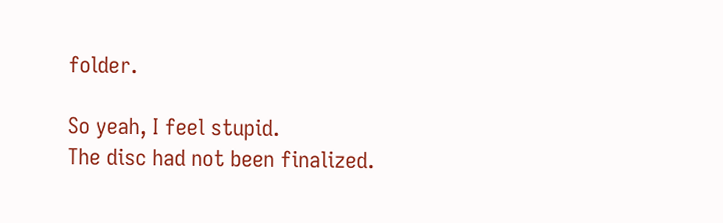folder.

So yeah, I feel stupid.
The disc had not been finalized.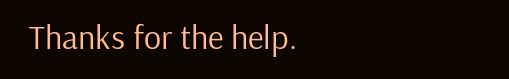Thanks for the help.